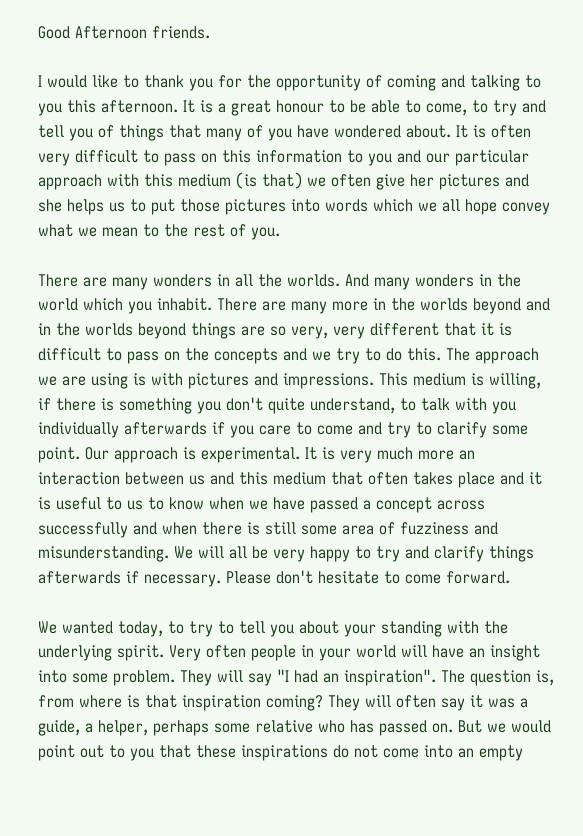Good Afternoon friends.

I would like to thank you for the opportunity of coming and talking to you this afternoon. It is a great honour to be able to come, to try and tell you of things that many of you have wondered about. It is often very difficult to pass on this information to you and our particular approach with this medium (is that) we often give her pictures and she helps us to put those pictures into words which we all hope convey what we mean to the rest of you.

There are many wonders in all the worlds. And many wonders in the world which you inhabit. There are many more in the worlds beyond and in the worlds beyond things are so very, very different that it is difficult to pass on the concepts and we try to do this. The approach we are using is with pictures and impressions. This medium is willing, if there is something you don't quite understand, to talk with you individually afterwards if you care to come and try to clarify some point. Our approach is experimental. It is very much more an interaction between us and this medium that often takes place and it is useful to us to know when we have passed a concept across successfully and when there is still some area of fuzziness and misunderstanding. We will all be very happy to try and clarify things afterwards if necessary. Please don't hesitate to come forward.

We wanted today, to try to tell you about your standing with the underlying spirit. Very often people in your world will have an insight into some problem. They will say "I had an inspiration". The question is, from where is that inspiration coming? They will often say it was a guide, a helper, perhaps some relative who has passed on. But we would point out to you that these inspirations do not come into an empty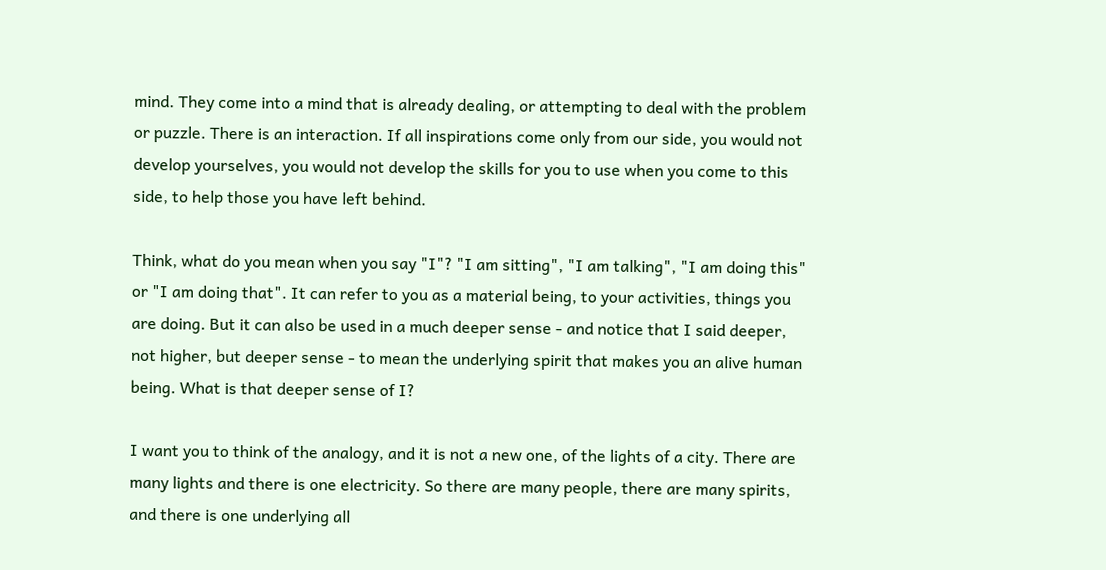mind. They come into a mind that is already dealing, or attempting to deal with the problem or puzzle. There is an interaction. If all inspirations come only from our side, you would not develop yourselves, you would not develop the skills for you to use when you come to this side, to help those you have left behind.

Think, what do you mean when you say "I"? "I am sitting", "I am talking", "I am doing this" or "I am doing that". It can refer to you as a material being, to your activities, things you are doing. But it can also be used in a much deeper sense - and notice that I said deeper, not higher, but deeper sense - to mean the underlying spirit that makes you an alive human being. What is that deeper sense of I?

I want you to think of the analogy, and it is not a new one, of the lights of a city. There are many lights and there is one electricity. So there are many people, there are many spirits, and there is one underlying all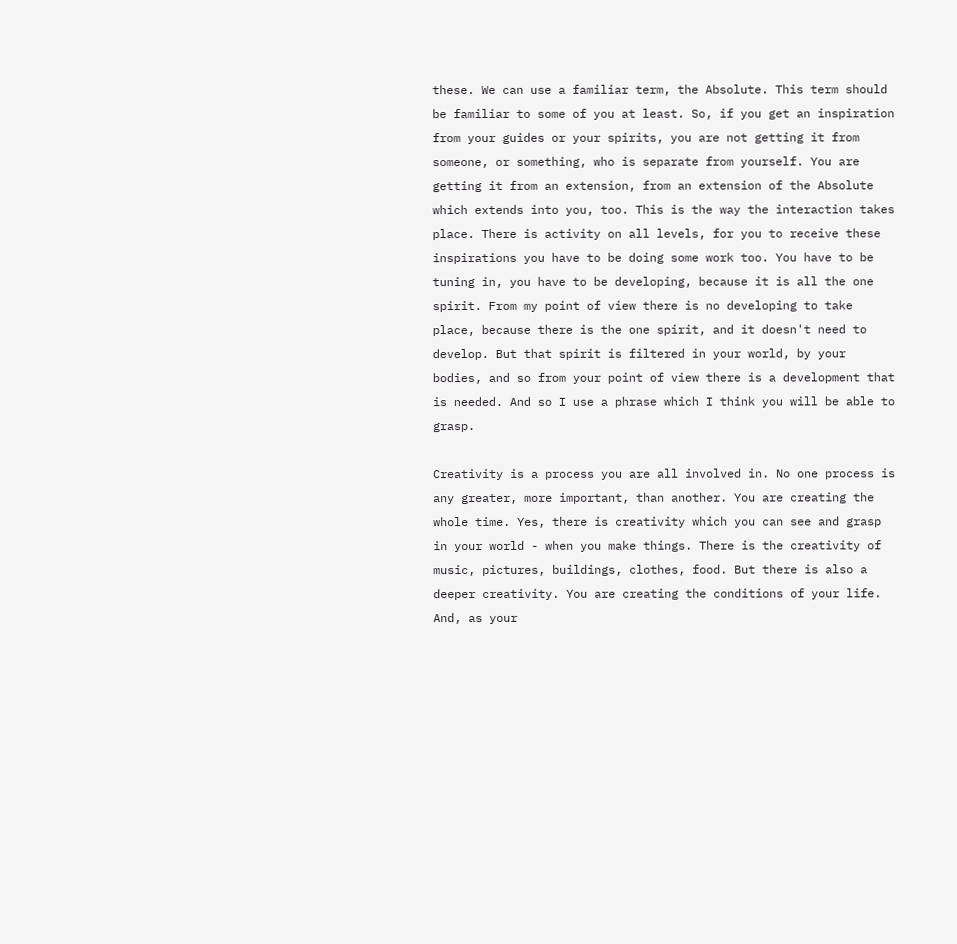these. We can use a familiar term, the Absolute. This term should be familiar to some of you at least. So, if you get an inspiration from your guides or your spirits, you are not getting it from someone, or something, who is separate from yourself. You are getting it from an extension, from an extension of the Absolute which extends into you, too. This is the way the interaction takes place. There is activity on all levels, for you to receive these inspirations you have to be doing some work too. You have to be tuning in, you have to be developing, because it is all the one spirit. From my point of view there is no developing to take place, because there is the one spirit, and it doesn't need to develop. But that spirit is filtered in your world, by your bodies, and so from your point of view there is a development that is needed. And so I use a phrase which I think you will be able to grasp.

Creativity is a process you are all involved in. No one process is any greater, more important, than another. You are creating the whole time. Yes, there is creativity which you can see and grasp in your world - when you make things. There is the creativity of music, pictures, buildings, clothes, food. But there is also a deeper creativity. You are creating the conditions of your life. And, as your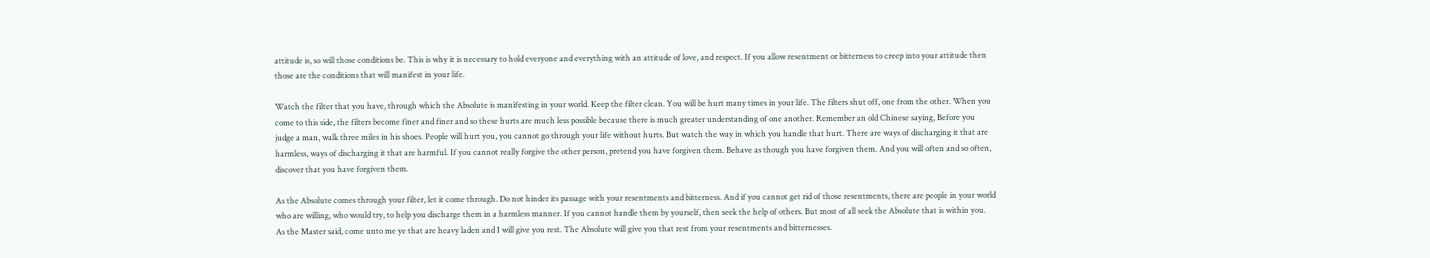attitude is, so will those conditions be. This is why it is necessary to hold everyone and everything with an attitude of love, and respect. If you allow resentment or bitterness to creep into your attitude then those are the conditions that will manifest in your life.

Watch the filter that you have, through which the Absolute is manifesting in your world. Keep the filter clean. You will be hurt many times in your life. The filters shut off, one from the other. When you come to this side, the filters become finer and finer and so these hurts are much less possible because there is much greater understanding of one another. Remember an old Chinese saying, Before you judge a man, walk three miles in his shoes. People will hurt you, you cannot go through your life without hurts. But watch the way in which you handle that hurt. There are ways of discharging it that are harmless, ways of discharging it that are harmful. If you cannot really forgive the other person, pretend you have forgiven them. Behave as though you have forgiven them. And you will often and so often, discover that you have forgiven them.

As the Absolute comes through your filter, let it come through. Do not hinder its passage with your resentments and bitterness. And if you cannot get rid of those resentments, there are people in your world who are willing, who would try, to help you discharge them in a harmless manner. If you cannot handle them by yourself, then seek the help of others. But most of all seek the Absolute that is within you. As the Master said, come unto me ye that are heavy laden and I will give you rest. The Absolute will give you that rest from your resentments and bitternesses.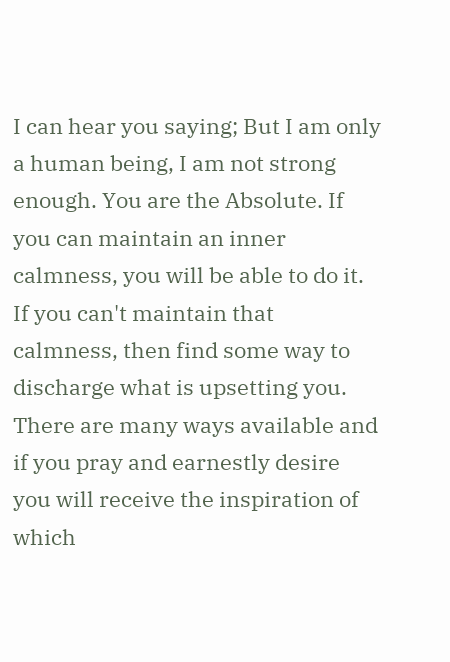I can hear you saying; But I am only a human being, I am not strong enough. You are the Absolute. If you can maintain an inner calmness, you will be able to do it. If you can't maintain that calmness, then find some way to discharge what is upsetting you. There are many ways available and if you pray and earnestly desire you will receive the inspiration of which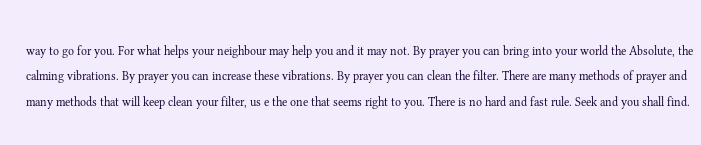way to go for you. For what helps your neighbour may help you and it may not. By prayer you can bring into your world the Absolute, the calming vibrations. By prayer you can increase these vibrations. By prayer you can clean the filter. There are many methods of prayer and many methods that will keep clean your filter, us e the one that seems right to you. There is no hard and fast rule. Seek and you shall find.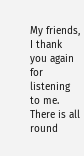My friends, I thank you again for listening to me. There is all round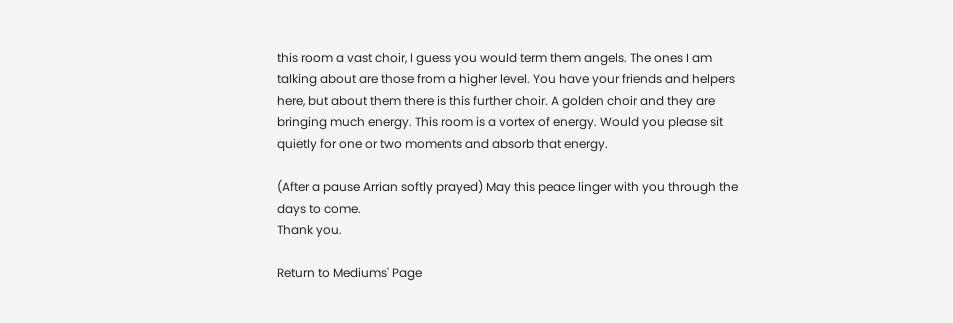this room a vast choir, I guess you would term them angels. The ones I am talking about are those from a higher level. You have your friends and helpers here, but about them there is this further choir. A golden choir and they are bringing much energy. This room is a vortex of energy. Would you please sit quietly for one or two moments and absorb that energy.

(After a pause Arrian softly prayed) May this peace linger with you through the days to come.
Thank you.

Return to Mediums' Page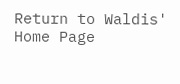Return to Waldis' Home Page